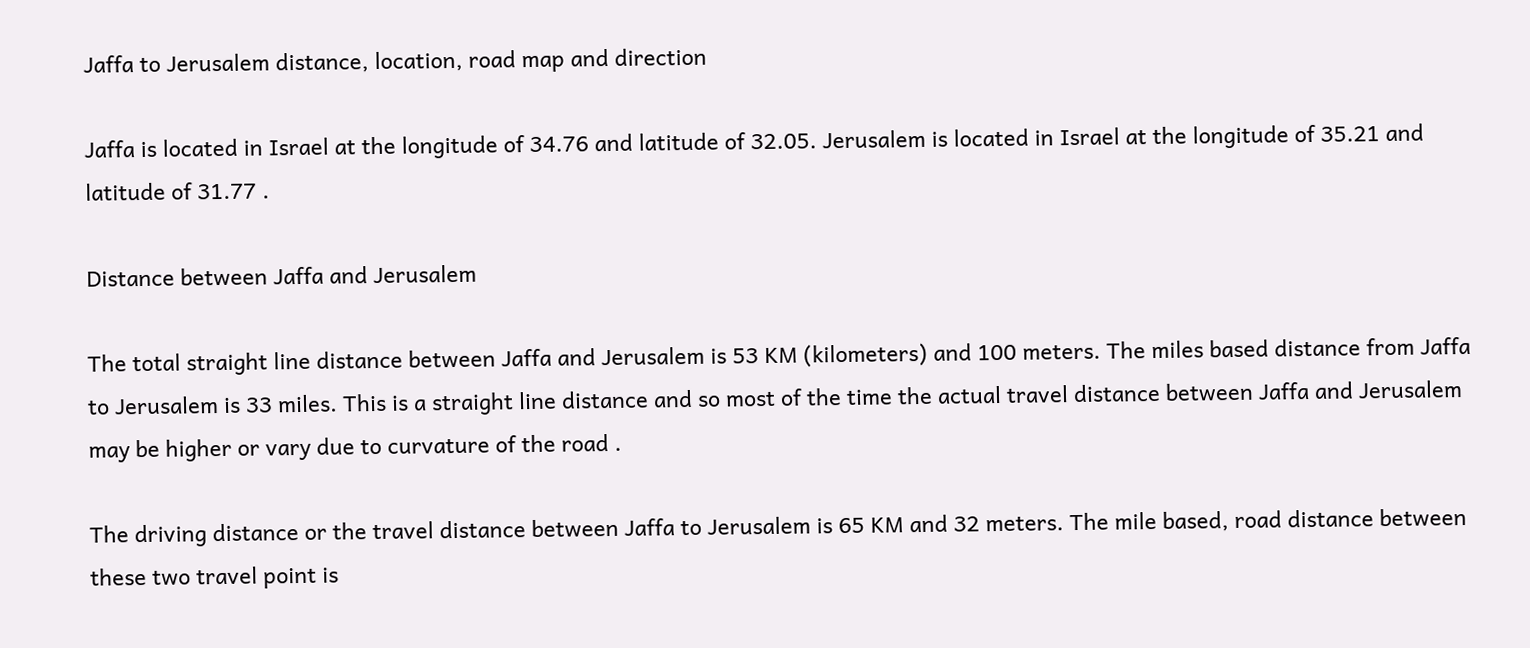Jaffa to Jerusalem distance, location, road map and direction

Jaffa is located in Israel at the longitude of 34.76 and latitude of 32.05. Jerusalem is located in Israel at the longitude of 35.21 and latitude of 31.77 .

Distance between Jaffa and Jerusalem

The total straight line distance between Jaffa and Jerusalem is 53 KM (kilometers) and 100 meters. The miles based distance from Jaffa to Jerusalem is 33 miles. This is a straight line distance and so most of the time the actual travel distance between Jaffa and Jerusalem may be higher or vary due to curvature of the road .

The driving distance or the travel distance between Jaffa to Jerusalem is 65 KM and 32 meters. The mile based, road distance between these two travel point is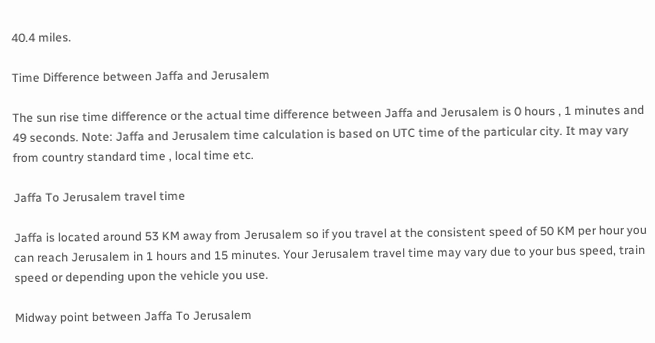40.4 miles.

Time Difference between Jaffa and Jerusalem

The sun rise time difference or the actual time difference between Jaffa and Jerusalem is 0 hours , 1 minutes and 49 seconds. Note: Jaffa and Jerusalem time calculation is based on UTC time of the particular city. It may vary from country standard time , local time etc.

Jaffa To Jerusalem travel time

Jaffa is located around 53 KM away from Jerusalem so if you travel at the consistent speed of 50 KM per hour you can reach Jerusalem in 1 hours and 15 minutes. Your Jerusalem travel time may vary due to your bus speed, train speed or depending upon the vehicle you use.

Midway point between Jaffa To Jerusalem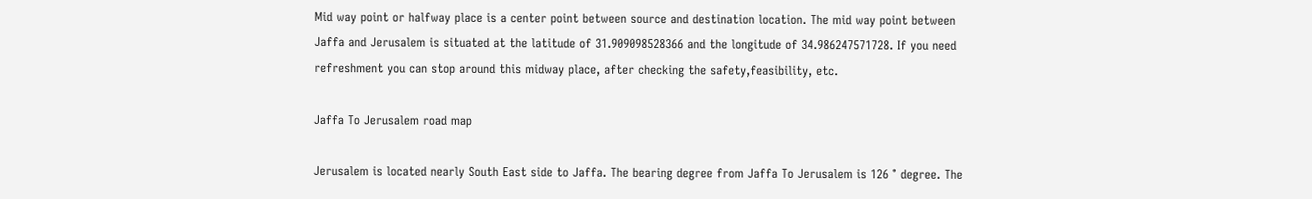Mid way point or halfway place is a center point between source and destination location. The mid way point between Jaffa and Jerusalem is situated at the latitude of 31.909098528366 and the longitude of 34.986247571728. If you need refreshment you can stop around this midway place, after checking the safety,feasibility, etc.

Jaffa To Jerusalem road map

Jerusalem is located nearly South East side to Jaffa. The bearing degree from Jaffa To Jerusalem is 126 ° degree. The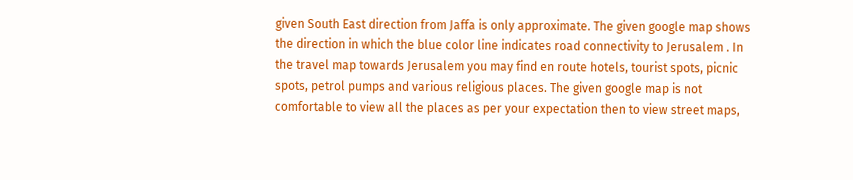given South East direction from Jaffa is only approximate. The given google map shows the direction in which the blue color line indicates road connectivity to Jerusalem . In the travel map towards Jerusalem you may find en route hotels, tourist spots, picnic spots, petrol pumps and various religious places. The given google map is not comfortable to view all the places as per your expectation then to view street maps,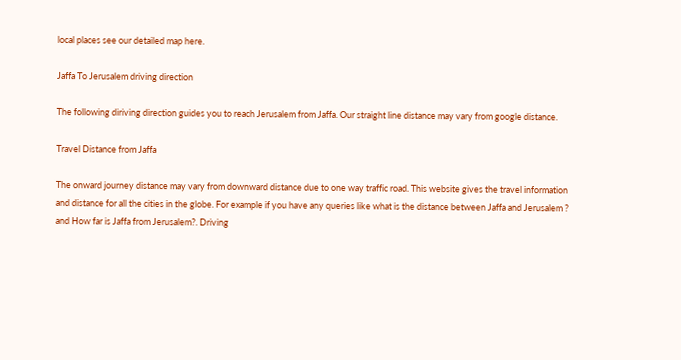local places see our detailed map here.

Jaffa To Jerusalem driving direction

The following diriving direction guides you to reach Jerusalem from Jaffa. Our straight line distance may vary from google distance.

Travel Distance from Jaffa

The onward journey distance may vary from downward distance due to one way traffic road. This website gives the travel information and distance for all the cities in the globe. For example if you have any queries like what is the distance between Jaffa and Jerusalem ? and How far is Jaffa from Jerusalem?. Driving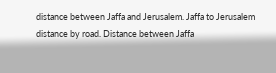distance between Jaffa and Jerusalem. Jaffa to Jerusalem distance by road. Distance between Jaffa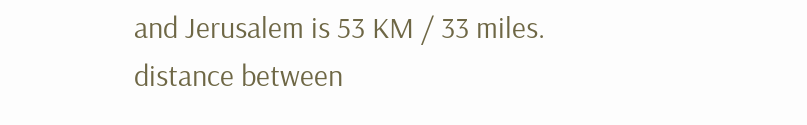and Jerusalem is 53 KM / 33 miles. distance between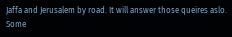Jaffa and Jerusalem by road. It will answer those queires aslo. Some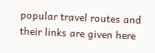popular travel routes and their links are given here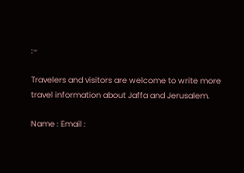:-

Travelers and visitors are welcome to write more travel information about Jaffa and Jerusalem.

Name : Email :